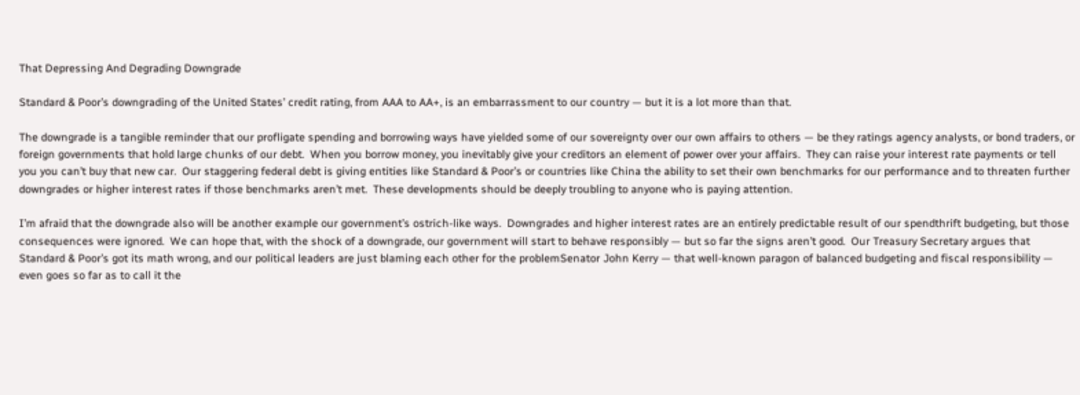That Depressing And Degrading Downgrade

Standard & Poor’s downgrading of the United States’ credit rating, from AAA to AA+, is an embarrassment to our country — but it is a lot more than that.

The downgrade is a tangible reminder that our profligate spending and borrowing ways have yielded some of our sovereignty over our own affairs to others — be they ratings agency analysts, or bond traders, or foreign governments that hold large chunks of our debt.  When you borrow money, you inevitably give your creditors an element of power over your affairs.  They can raise your interest rate payments or tell you you can’t buy that new car.  Our staggering federal debt is giving entities like Standard & Poor’s or countries like China the ability to set their own benchmarks for our performance and to threaten further downgrades or higher interest rates if those benchmarks aren’t met.  These developments should be deeply troubling to anyone who is paying attention.

I’m afraid that the downgrade also will be another example our government’s ostrich-like ways.  Downgrades and higher interest rates are an entirely predictable result of our spendthrift budgeting, but those consequences were ignored.  We can hope that, with the shock of a downgrade, our government will start to behave responsibly — but so far the signs aren’t good.  Our Treasury Secretary argues that Standard & Poor’s got its math wrong, and our political leaders are just blaming each other for the problemSenator John Kerry — that well-known paragon of balanced budgeting and fiscal responsibility — even goes so far as to call it the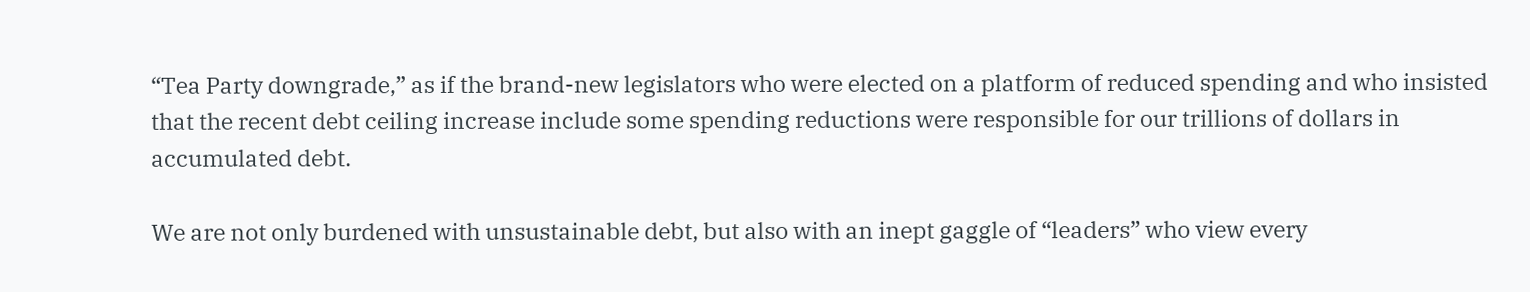“Tea Party downgrade,” as if the brand-new legislators who were elected on a platform of reduced spending and who insisted that the recent debt ceiling increase include some spending reductions were responsible for our trillions of dollars in accumulated debt.

We are not only burdened with unsustainable debt, but also with an inept gaggle of “leaders” who view every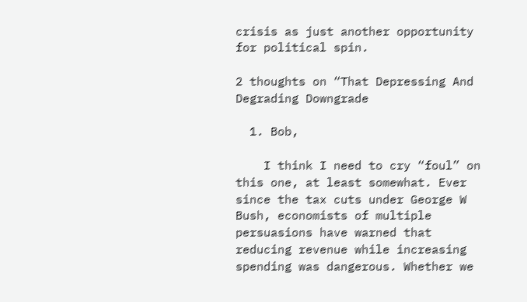crisis as just another opportunity for political spin.

2 thoughts on “That Depressing And Degrading Downgrade

  1. Bob,

    I think I need to cry “foul” on this one, at least somewhat. Ever since the tax cuts under George W Bush, economists of multiple persuasions have warned that reducing revenue while increasing spending was dangerous. Whether we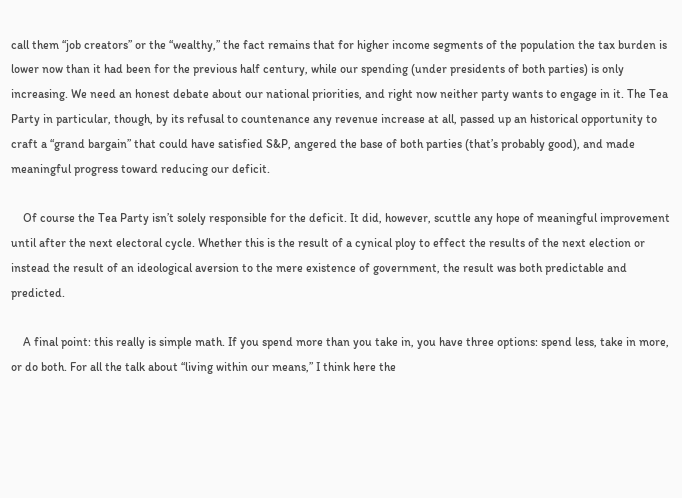call them “job creators” or the “wealthy,” the fact remains that for higher income segments of the population the tax burden is lower now than it had been for the previous half century, while our spending (under presidents of both parties) is only increasing. We need an honest debate about our national priorities, and right now neither party wants to engage in it. The Tea Party in particular, though, by its refusal to countenance any revenue increase at all, passed up an historical opportunity to craft a “grand bargain” that could have satisfied S&P, angered the base of both parties (that’s probably good), and made meaningful progress toward reducing our deficit.

    Of course the Tea Party isn’t solely responsible for the deficit. It did, however, scuttle any hope of meaningful improvement until after the next electoral cycle. Whether this is the result of a cynical ploy to effect the results of the next election or instead the result of an ideological aversion to the mere existence of government, the result was both predictable and predicted.

    A final point: this really is simple math. If you spend more than you take in, you have three options: spend less, take in more, or do both. For all the talk about “living within our means,” I think here the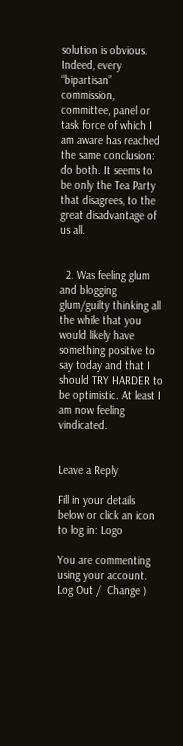solution is obvious. Indeed, every “bipartisan” commission, committee, panel or task force of which I am aware has reached the same conclusion: do both. It seems to be only the Tea Party that disagrees, to the great disadvantage of us all.


  2. Was feeling glum and blogging glum/guilty thinking all the while that you would likely have something positive to say today and that I should TRY HARDER to be optimistic. At least I am now feeling vindicated.


Leave a Reply

Fill in your details below or click an icon to log in: Logo

You are commenting using your account. Log Out /  Change )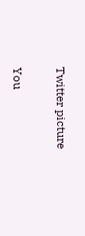Twitter picture

You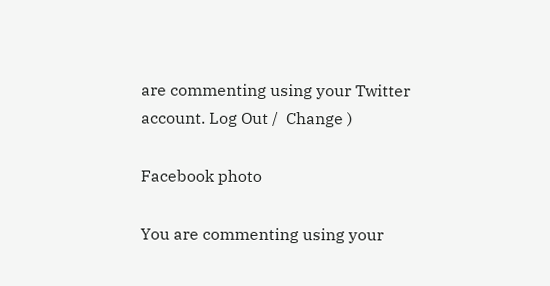are commenting using your Twitter account. Log Out /  Change )

Facebook photo

You are commenting using your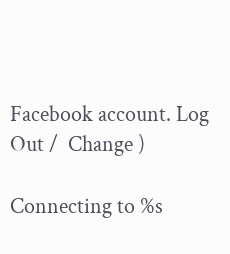Facebook account. Log Out /  Change )

Connecting to %s